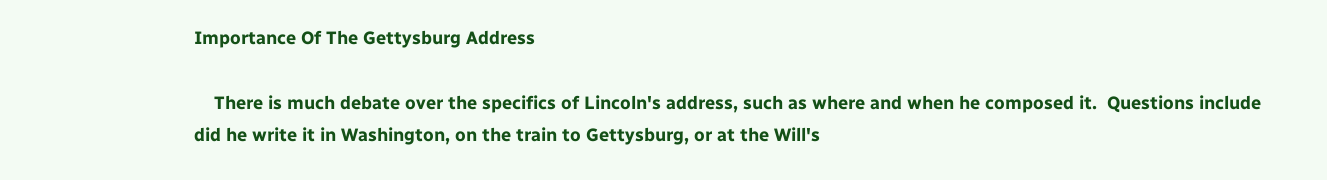Importance Of The Gettysburg Address

    There is much debate over the specifics of Lincoln's address, such as where and when he composed it.  Questions include did he write it in Washington, on the train to Gettysburg, or at the Will's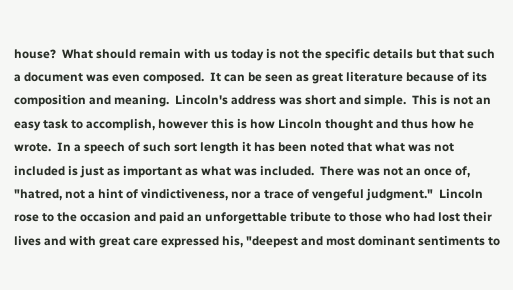house?  What should remain with us today is not the specific details but that such a document was even composed.  It can be seen as great literature because of its composition and meaning.  Lincoln's address was short and simple.  This is not an easy task to accomplish, however this is how Lincoln thought and thus how he wrote.  In a speech of such sort length it has been noted that what was not included is just as important as what was included.  There was not an once of, "hatred, not a hint of vindictiveness, nor a trace of vengeful judgment."  Lincoln rose to the occasion and paid an unforgettable tribute to those who had lost their lives and with great care expressed his, "deepest and most dominant sentiments to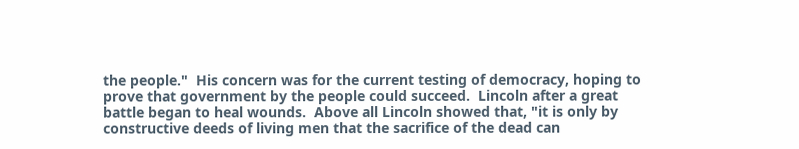the people."  His concern was for the current testing of democracy, hoping to prove that government by the people could succeed.  Lincoln after a great battle began to heal wounds.  Above all Lincoln showed that, "it is only by constructive deeds of living men that the sacrifice of the dead can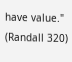have value." (Randall 320)